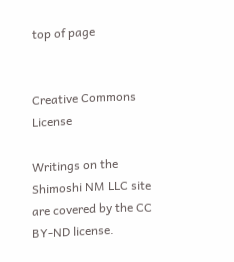top of page


Creative Commons License

Writings on the Shimoshi NM LLC site are covered by the CC BY-ND license.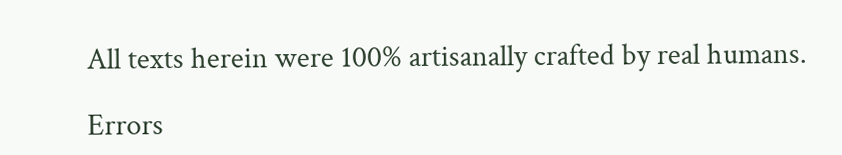All texts herein were 100% artisanally crafted by real humans.

Errors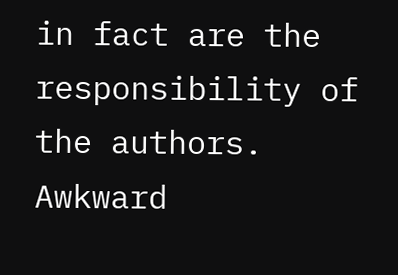in fact are the responsibility of the authors. Awkward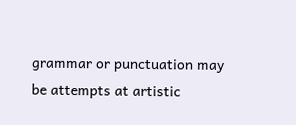grammar or punctuation may be attempts at artistic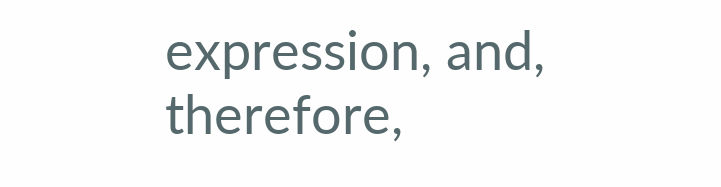expression, and, therefore,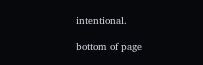intentional.

bottom of page